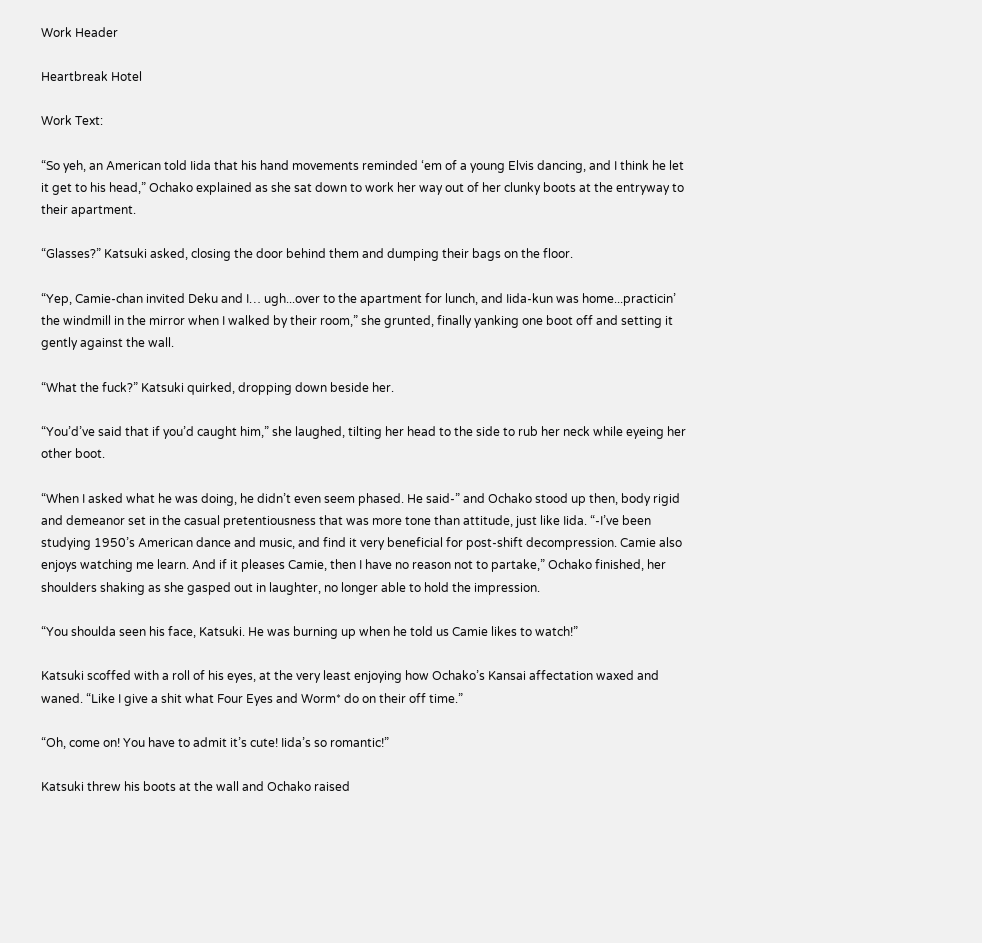Work Header

Heartbreak Hotel

Work Text:

“So yeh, an American told Iida that his hand movements reminded ‘em of a young Elvis dancing, and I think he let it get to his head,” Ochako explained as she sat down to work her way out of her clunky boots at the entryway to their apartment.

“Glasses?” Katsuki asked, closing the door behind them and dumping their bags on the floor.

“Yep, Camie-chan invited Deku and I… ugh...over to the apartment for lunch, and Iida-kun was home...practicin’ the windmill in the mirror when I walked by their room,” she grunted, finally yanking one boot off and setting it gently against the wall.

“What the fuck?” Katsuki quirked, dropping down beside her.

“You’d’ve said that if you’d caught him,” she laughed, tilting her head to the side to rub her neck while eyeing her other boot.

“When I asked what he was doing, he didn’t even seem phased. He said-” and Ochako stood up then, body rigid and demeanor set in the casual pretentiousness that was more tone than attitude, just like Iida. “-I’ve been studying 1950’s American dance and music, and find it very beneficial for post-shift decompression. Camie also enjoys watching me learn. And if it pleases Camie, then I have no reason not to partake,” Ochako finished, her shoulders shaking as she gasped out in laughter, no longer able to hold the impression.

“You shoulda seen his face, Katsuki. He was burning up when he told us Camie likes to watch!”

Katsuki scoffed with a roll of his eyes, at the very least enjoying how Ochako’s Kansai affectation waxed and waned. “Like I give a shit what Four Eyes and Worm* do on their off time.”

“Oh, come on! You have to admit it’s cute! Iida’s so romantic!”

Katsuki threw his boots at the wall and Ochako raised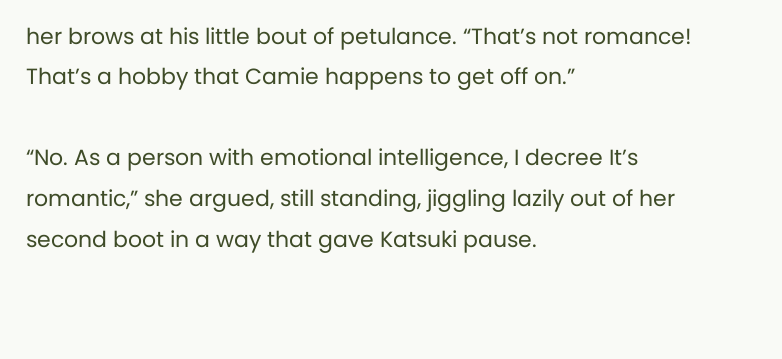her brows at his little bout of petulance. “That’s not romance! That’s a hobby that Camie happens to get off on.”

“No. As a person with emotional intelligence, I decree It’s romantic,” she argued, still standing, jiggling lazily out of her second boot in a way that gave Katsuki pause.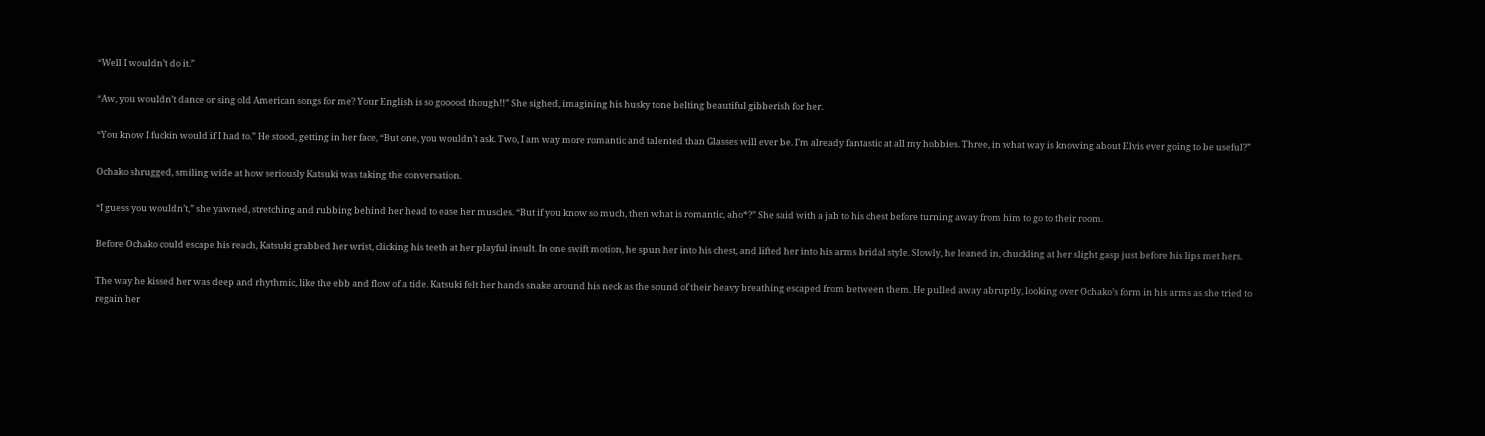“Well I wouldn’t do it.”

“Aw, you wouldn’t dance or sing old American songs for me? Your English is so gooood though!!” She sighed, imagining his husky tone belting beautiful gibberish for her.

“You know I fuckin would if I had to.” He stood, getting in her face, “But one, you wouldn’t ask. Two, I am way more romantic and talented than Glasses will ever be. I’m already fantastic at all my hobbies. Three, in what way is knowing about Elvis ever going to be useful?”

Ochako shrugged, smiling wide at how seriously Katsuki was taking the conversation.

“I guess you wouldn’t,” she yawned, stretching and rubbing behind her head to ease her muscles. “But if you know so much, then what is romantic, aho*?” She said with a jab to his chest before turning away from him to go to their room.

Before Ochako could escape his reach, Katsuki grabbed her wrist, clicking his teeth at her playful insult. In one swift motion, he spun her into his chest, and lifted her into his arms bridal style. Slowly, he leaned in, chuckling at her slight gasp just before his lips met hers.

The way he kissed her was deep and rhythmic, like the ebb and flow of a tide. Katsuki felt her hands snake around his neck as the sound of their heavy breathing escaped from between them. He pulled away abruptly, looking over Ochako’s form in his arms as she tried to regain her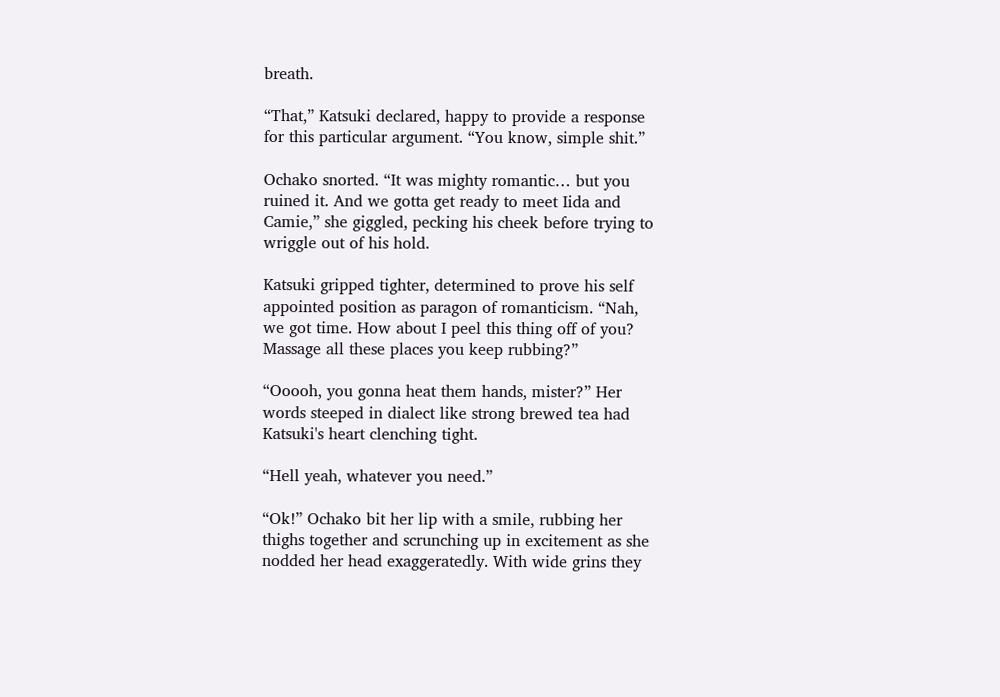breath.

“That,” Katsuki declared, happy to provide a response for this particular argument. “You know, simple shit.”

Ochako snorted. “It was mighty romantic… but you ruined it. And we gotta get ready to meet Iida and Camie,” she giggled, pecking his cheek before trying to wriggle out of his hold.

Katsuki gripped tighter, determined to prove his self appointed position as paragon of romanticism. “Nah, we got time. How about I peel this thing off of you? Massage all these places you keep rubbing?”

“Ooooh, you gonna heat them hands, mister?” Her words steeped in dialect like strong brewed tea had Katsuki's heart clenching tight.

“Hell yeah, whatever you need.”

“Ok!” Ochako bit her lip with a smile, rubbing her thighs together and scrunching up in excitement as she nodded her head exaggeratedly. With wide grins they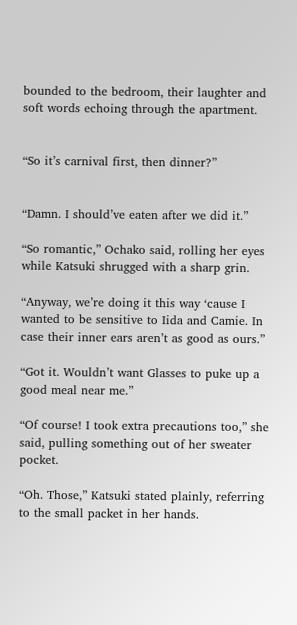bounded to the bedroom, their laughter and soft words echoing through the apartment.


“So it’s carnival first, then dinner?”


“Damn. I should’ve eaten after we did it.”

“So romantic,” Ochako said, rolling her eyes while Katsuki shrugged with a sharp grin.

“Anyway, we’re doing it this way ‘cause I wanted to be sensitive to Iida and Camie. In case their inner ears aren’t as good as ours.”

“Got it. Wouldn’t want Glasses to puke up a good meal near me.”

“Of course! I took extra precautions too,” she said, pulling something out of her sweater pocket.

“Oh. Those,” Katsuki stated plainly, referring to the small packet in her hands.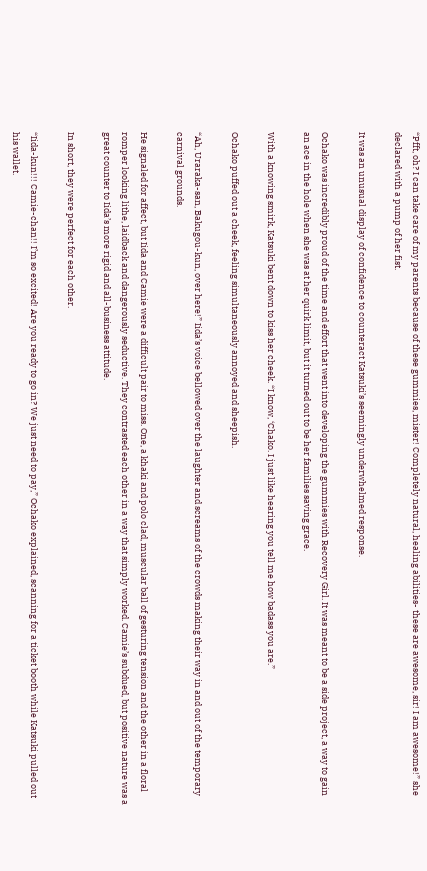“Pfft, oh? I can take care of my parents because of these gummies, mister! Completely natural, healing abilities- these are awesome, sir! I am awesome!” she declared with a pump of her fist.

It was an unusual display of confidence to counteract Katsuki’s seemingly underwhelmed response.

Ochako was incredibly proud of the time and effort that went into developing the gummies with Recovery Girl. It was meant to be a side project, a way to gain an ace in the hole when she was at her quirk limit, but it turned out to be her families saving grace.

With a knowing smirk, Katsuki bent down to kiss her cheek. “I know, ‘Chako. I just like hearing you tell me how badass you are.”

Ochako puffed out a cheek, feeling simultaneously annoyed and sheepish.

“Ah, Uraraka-san, Bakugou-kun, over here!” Iida’s voice bellowed over the laughter and screams of the crowds making their way in and out of the temporary carnival grounds.

He signaled for affect, but Iida and Camie were a difficult pair to miss. One, a khaki and polo clad, muscular ball of gesturing tension and the other in a floral romper looking lithe, laidback and dangerously seductive. They contrasted each other in a way that simply worked. Camie’s subdued, but positive nature was a great counter to Iida’s more rigid and all-business attitude.

In short, they were perfect for each other.

“Iida-kun!!! Camie-chan!! I’m so excited! Are you ready to go in? We just need to pay,” Ochako explained, scanning for a ticket booth while Katsuki pulled out his wallet.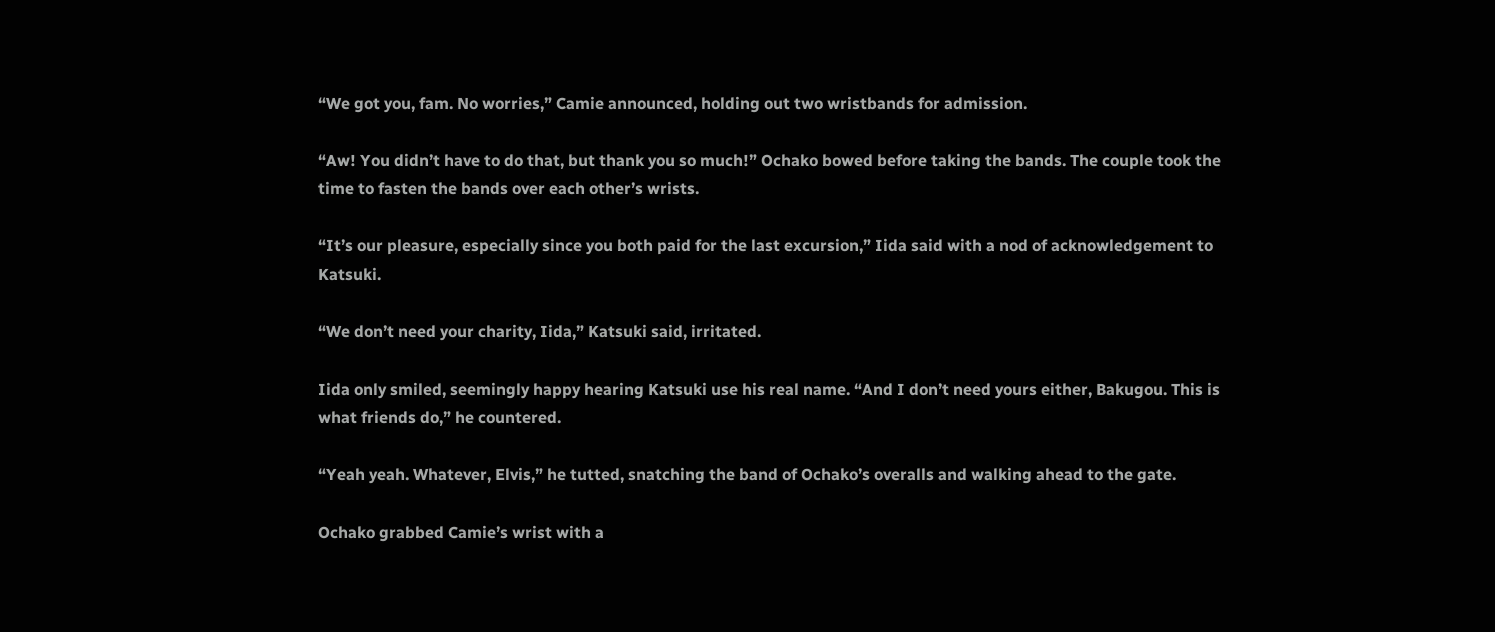“We got you, fam. No worries,” Camie announced, holding out two wristbands for admission.

“Aw! You didn’t have to do that, but thank you so much!” Ochako bowed before taking the bands. The couple took the time to fasten the bands over each other’s wrists.

“It’s our pleasure, especially since you both paid for the last excursion,” Iida said with a nod of acknowledgement to Katsuki.

“We don’t need your charity, Iida,” Katsuki said, irritated.

Iida only smiled, seemingly happy hearing Katsuki use his real name. “And I don’t need yours either, Bakugou. This is what friends do,” he countered.

“Yeah yeah. Whatever, Elvis,” he tutted, snatching the band of Ochako’s overalls and walking ahead to the gate.

Ochako grabbed Camie’s wrist with a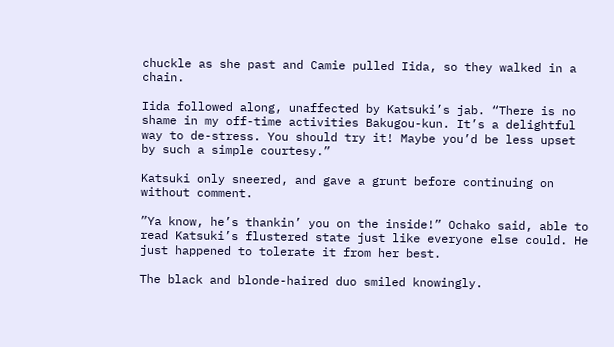chuckle as she past and Camie pulled Iida, so they walked in a chain.

Iida followed along, unaffected by Katsuki’s jab. “There is no shame in my off-time activities Bakugou-kun. It’s a delightful way to de-stress. You should try it! Maybe you’d be less upset by such a simple courtesy.”

Katsuki only sneered, and gave a grunt before continuing on without comment.

”Ya know, he’s thankin’ you on the inside!” Ochako said, able to read Katsuki’s flustered state just like everyone else could. He just happened to tolerate it from her best.

The black and blonde-haired duo smiled knowingly.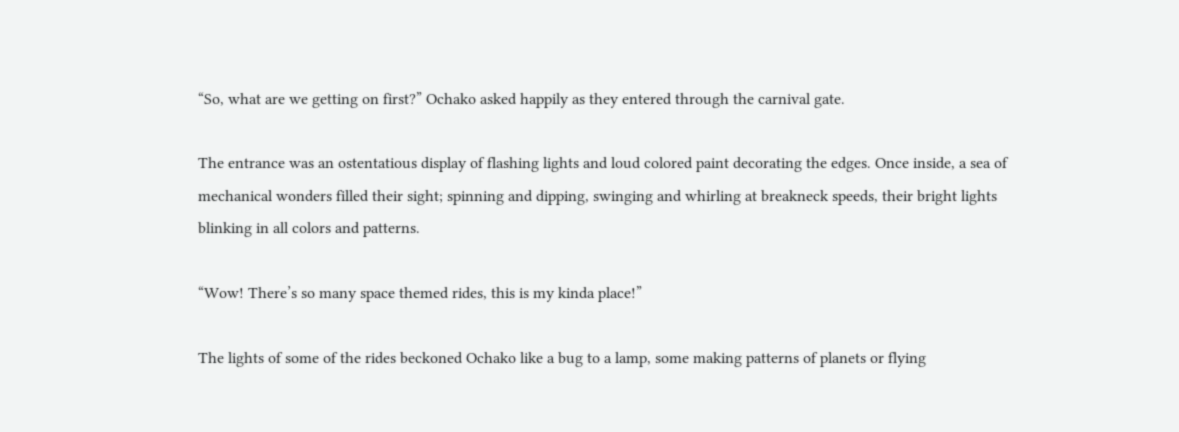“So, what are we getting on first?” Ochako asked happily as they entered through the carnival gate.

The entrance was an ostentatious display of flashing lights and loud colored paint decorating the edges. Once inside, a sea of mechanical wonders filled their sight; spinning and dipping, swinging and whirling at breakneck speeds, their bright lights blinking in all colors and patterns.

“Wow! There’s so many space themed rides, this is my kinda place!”

The lights of some of the rides beckoned Ochako like a bug to a lamp, some making patterns of planets or flying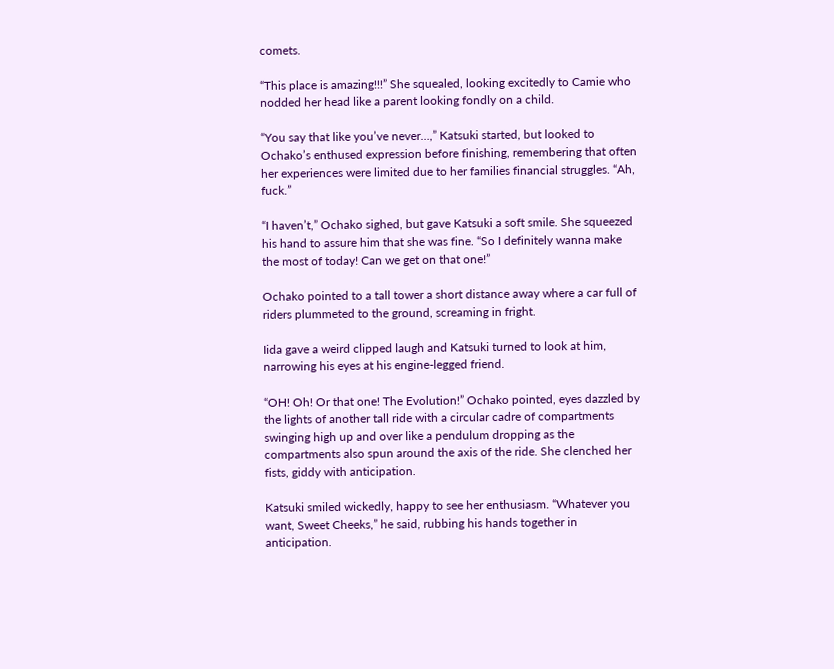comets.

“This place is amazing!!!” She squealed, looking excitedly to Camie who nodded her head like a parent looking fondly on a child.

“You say that like you’ve never…,” Katsuki started, but looked to Ochako’s enthused expression before finishing, remembering that often her experiences were limited due to her families financial struggles. “Ah, fuck.”

“I haven’t,” Ochako sighed, but gave Katsuki a soft smile. She squeezed his hand to assure him that she was fine. “So I definitely wanna make the most of today! Can we get on that one!”

Ochako pointed to a tall tower a short distance away where a car full of riders plummeted to the ground, screaming in fright.

Iida gave a weird clipped laugh and Katsuki turned to look at him, narrowing his eyes at his engine-legged friend.

“OH! Oh! Or that one! The Evolution!” Ochako pointed, eyes dazzled by the lights of another tall ride with a circular cadre of compartments swinging high up and over like a pendulum dropping as the compartments also spun around the axis of the ride. She clenched her fists, giddy with anticipation.

Katsuki smiled wickedly, happy to see her enthusiasm. “Whatever you want, Sweet Cheeks,” he said, rubbing his hands together in anticipation.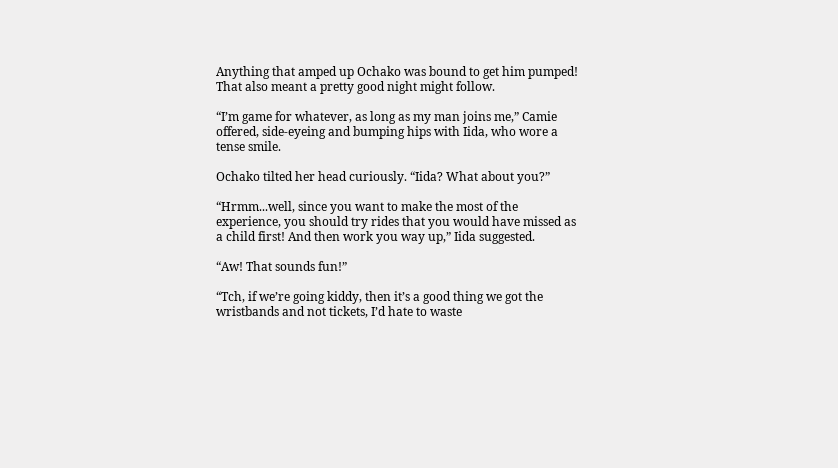Anything that amped up Ochako was bound to get him pumped! That also meant a pretty good night might follow.

“I’m game for whatever, as long as my man joins me,” Camie offered, side-eyeing and bumping hips with Iida, who wore a tense smile.

Ochako tilted her head curiously. “Iida? What about you?”

“Hrmm...well, since you want to make the most of the experience, you should try rides that you would have missed as a child first! And then work you way up,” Iida suggested.

“Aw! That sounds fun!”

“Tch, if we’re going kiddy, then it’s a good thing we got the wristbands and not tickets, I’d hate to waste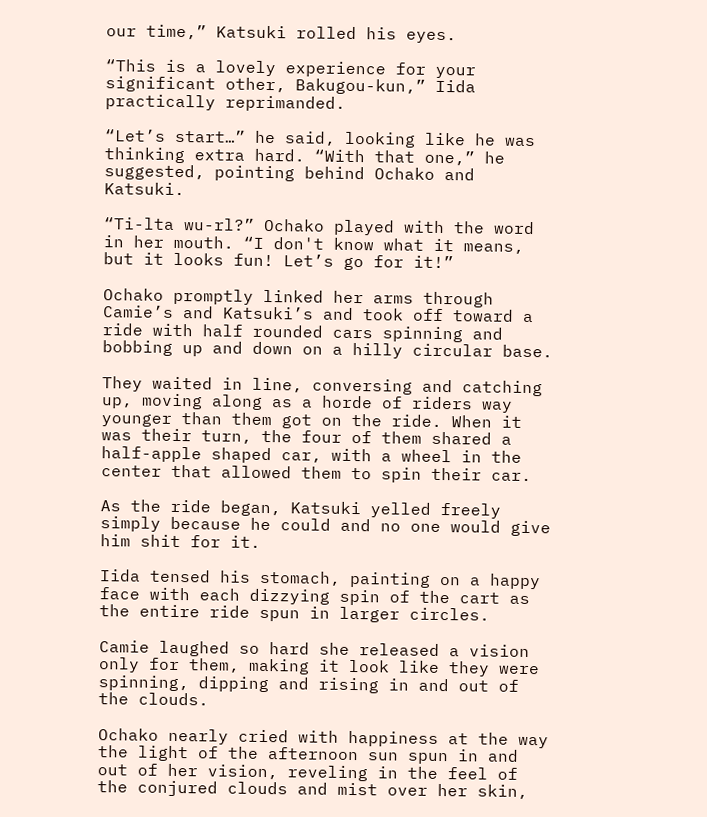our time,” Katsuki rolled his eyes.

“This is a lovely experience for your significant other, Bakugou-kun,” Iida practically reprimanded.

“Let’s start…” he said, looking like he was thinking extra hard. “With that one,” he suggested, pointing behind Ochako and Katsuki.

“Ti-lta wu-rl?” Ochako played with the word in her mouth. “I don't know what it means, but it looks fun! Let’s go for it!”

Ochako promptly linked her arms through Camie’s and Katsuki’s and took off toward a ride with half rounded cars spinning and bobbing up and down on a hilly circular base.

They waited in line, conversing and catching up, moving along as a horde of riders way younger than them got on the ride. When it was their turn, the four of them shared a half-apple shaped car, with a wheel in the center that allowed them to spin their car.

As the ride began, Katsuki yelled freely simply because he could and no one would give him shit for it.

Iida tensed his stomach, painting on a happy face with each dizzying spin of the cart as the entire ride spun in larger circles.

Camie laughed so hard she released a vision only for them, making it look like they were spinning, dipping and rising in and out of the clouds.

Ochako nearly cried with happiness at the way the light of the afternoon sun spun in and out of her vision, reveling in the feel of the conjured clouds and mist over her skin,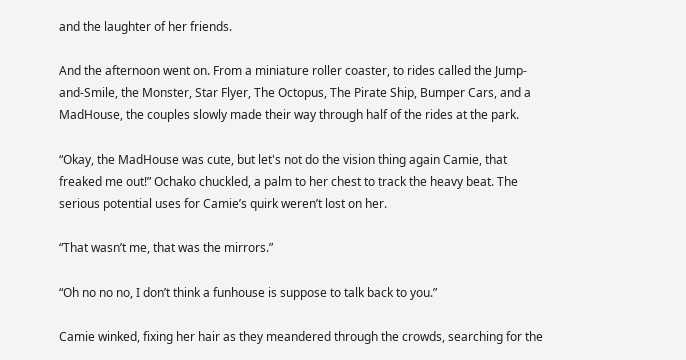and the laughter of her friends.

And the afternoon went on. From a miniature roller coaster, to rides called the Jump-and-Smile, the Monster, Star Flyer, The Octopus, The Pirate Ship, Bumper Cars, and a MadHouse, the couples slowly made their way through half of the rides at the park.

“Okay, the MadHouse was cute, but let's not do the vision thing again Camie, that freaked me out!” Ochako chuckled, a palm to her chest to track the heavy beat. The serious potential uses for Camie’s quirk weren’t lost on her.

“That wasn’t me, that was the mirrors.”

“Oh no no no, I don’t think a funhouse is suppose to talk back to you.”

Camie winked, fixing her hair as they meandered through the crowds, searching for the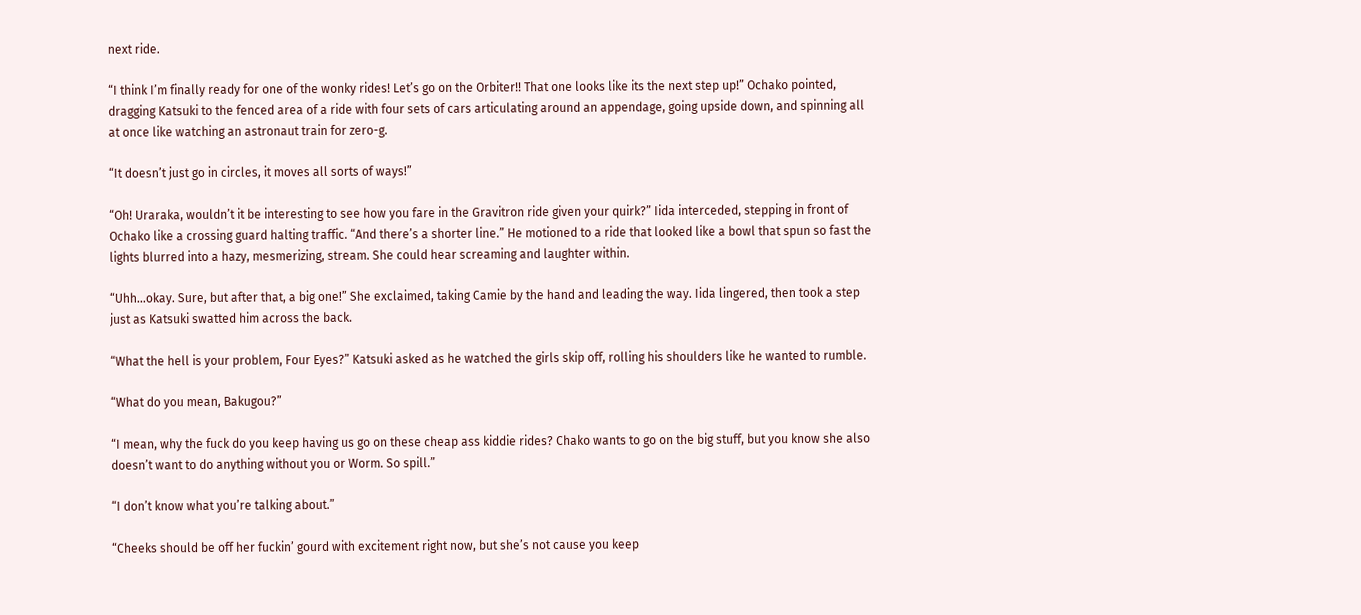next ride.

“I think I’m finally ready for one of the wonky rides! Let’s go on the Orbiter!! That one looks like its the next step up!” Ochako pointed, dragging Katsuki to the fenced area of a ride with four sets of cars articulating around an appendage, going upside down, and spinning all at once like watching an astronaut train for zero-g.

“It doesn’t just go in circles, it moves all sorts of ways!”

“Oh! Uraraka, wouldn’t it be interesting to see how you fare in the Gravitron ride given your quirk?” Iida interceded, stepping in front of Ochako like a crossing guard halting traffic. “And there’s a shorter line.” He motioned to a ride that looked like a bowl that spun so fast the lights blurred into a hazy, mesmerizing, stream. She could hear screaming and laughter within.

“Uhh...okay. Sure, but after that, a big one!” She exclaimed, taking Camie by the hand and leading the way. Iida lingered, then took a step just as Katsuki swatted him across the back.

“What the hell is your problem, Four Eyes?” Katsuki asked as he watched the girls skip off, rolling his shoulders like he wanted to rumble.

“What do you mean, Bakugou?”

“I mean, why the fuck do you keep having us go on these cheap ass kiddie rides? Chako wants to go on the big stuff, but you know she also doesn’t want to do anything without you or Worm. So spill.”

“I don’t know what you’re talking about.”

“Cheeks should be off her fuckin’ gourd with excitement right now, but she’s not cause you keep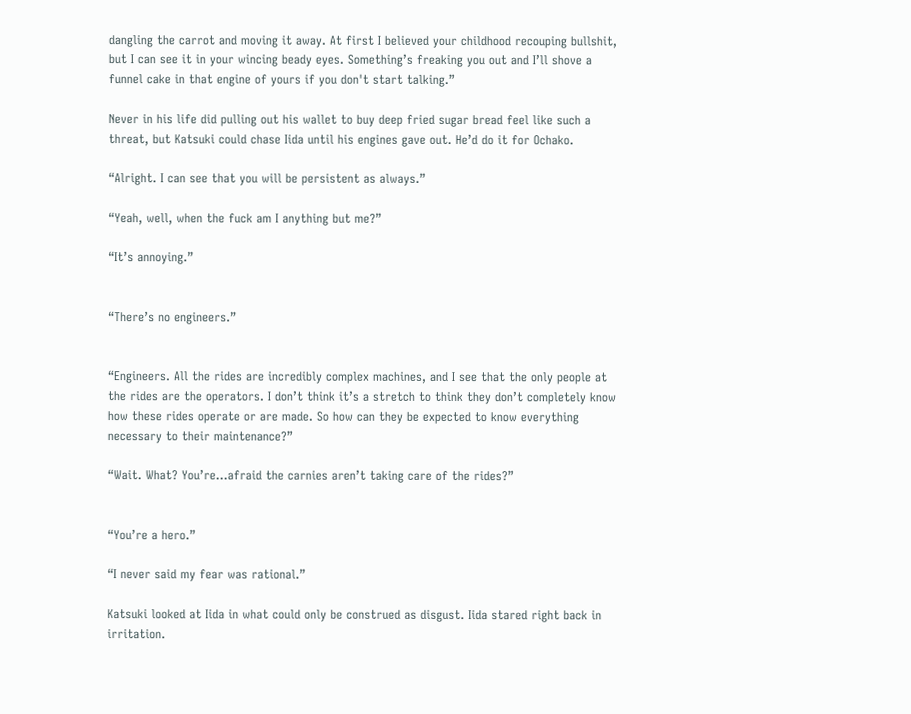dangling the carrot and moving it away. At first I believed your childhood recouping bullshit, but I can see it in your wincing beady eyes. Something’s freaking you out and I’ll shove a funnel cake in that engine of yours if you don't start talking.”

Never in his life did pulling out his wallet to buy deep fried sugar bread feel like such a threat, but Katsuki could chase Iida until his engines gave out. He’d do it for Ochako.

“Alright. I can see that you will be persistent as always.”

“Yeah, well, when the fuck am I anything but me?”

“It’s annoying.”


“There’s no engineers.”


“Engineers. All the rides are incredibly complex machines, and I see that the only people at the rides are the operators. I don’t think it’s a stretch to think they don’t completely know how these rides operate or are made. So how can they be expected to know everything necessary to their maintenance?”

“Wait. What? You’re...afraid the carnies aren’t taking care of the rides?”


“You’re a hero.”

“I never said my fear was rational.”

Katsuki looked at Iida in what could only be construed as disgust. Iida stared right back in irritation.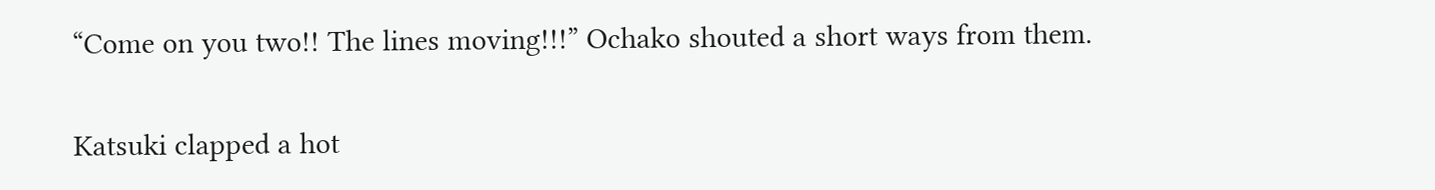“Come on you two!! The lines moving!!!” Ochako shouted a short ways from them.

Katsuki clapped a hot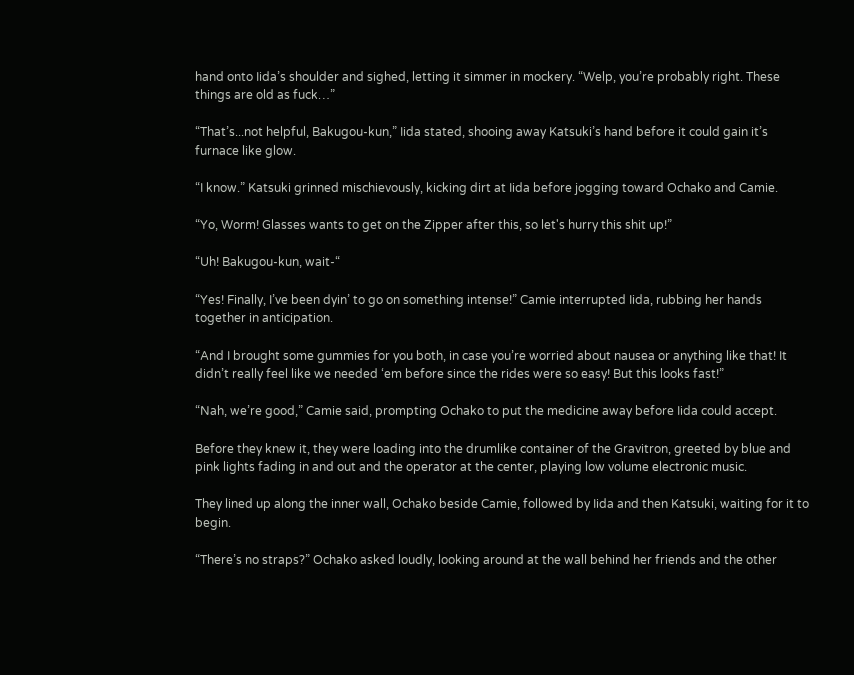hand onto Iida’s shoulder and sighed, letting it simmer in mockery. “Welp, you’re probably right. These things are old as fuck…”

“That’s...not helpful, Bakugou-kun,” Iida stated, shooing away Katsuki’s hand before it could gain it’s furnace like glow.

“I know.” Katsuki grinned mischievously, kicking dirt at Iida before jogging toward Ochako and Camie.

“Yo, Worm! Glasses wants to get on the Zipper after this, so let's hurry this shit up!”

“Uh! Bakugou-kun, wait-“

“Yes! Finally, I’ve been dyin’ to go on something intense!” Camie interrupted Iida, rubbing her hands together in anticipation.

“And I brought some gummies for you both, in case you’re worried about nausea or anything like that! It didn’t really feel like we needed ‘em before since the rides were so easy! But this looks fast!”

“Nah, we’re good,” Camie said, prompting Ochako to put the medicine away before Iida could accept.

Before they knew it, they were loading into the drumlike container of the Gravitron, greeted by blue and pink lights fading in and out and the operator at the center, playing low volume electronic music.

They lined up along the inner wall, Ochako beside Camie, followed by Iida and then Katsuki, waiting for it to begin.

“There’s no straps?” Ochako asked loudly, looking around at the wall behind her friends and the other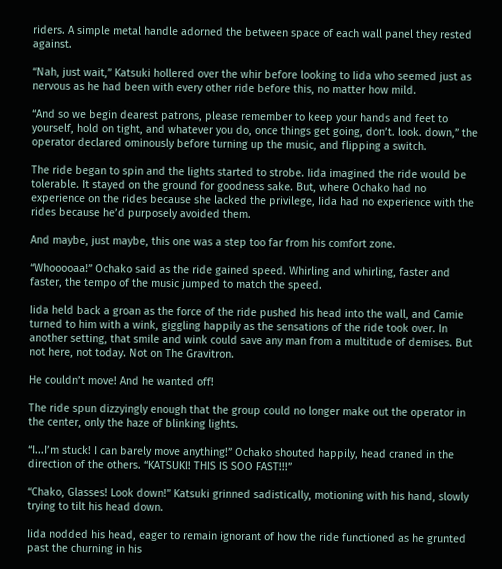riders. A simple metal handle adorned the between space of each wall panel they rested against.

“Nah, just wait,” Katsuki hollered over the whir before looking to Iida who seemed just as nervous as he had been with every other ride before this, no matter how mild.

“And so we begin dearest patrons, please remember to keep your hands and feet to yourself, hold on tight, and whatever you do, once things get going, don’t. look. down,” the operator declared ominously before turning up the music, and flipping a switch.

The ride began to spin and the lights started to strobe. Iida imagined the ride would be tolerable. It stayed on the ground for goodness sake. But, where Ochako had no experience on the rides because she lacked the privilege, Iida had no experience with the rides because he’d purposely avoided them.

And maybe, just maybe, this one was a step too far from his comfort zone.

“Whooooaa!” Ochako said as the ride gained speed. Whirling and whirling, faster and faster, the tempo of the music jumped to match the speed.

Iida held back a groan as the force of the ride pushed his head into the wall, and Camie turned to him with a wink, giggling happily as the sensations of the ride took over. In another setting, that smile and wink could save any man from a multitude of demises. But not here, not today. Not on The Gravitron.

He couldn’t move! And he wanted off!

The ride spun dizzyingly enough that the group could no longer make out the operator in the center, only the haze of blinking lights.

“I...I’m stuck! I can barely move anything!” Ochako shouted happily, head craned in the direction of the others. “KATSUKI! THIS IS SOO FAST!!!”

“Chako, Glasses! Look down!” Katsuki grinned sadistically, motioning with his hand, slowly trying to tilt his head down.

Iida nodded his head, eager to remain ignorant of how the ride functioned as he grunted past the churning in his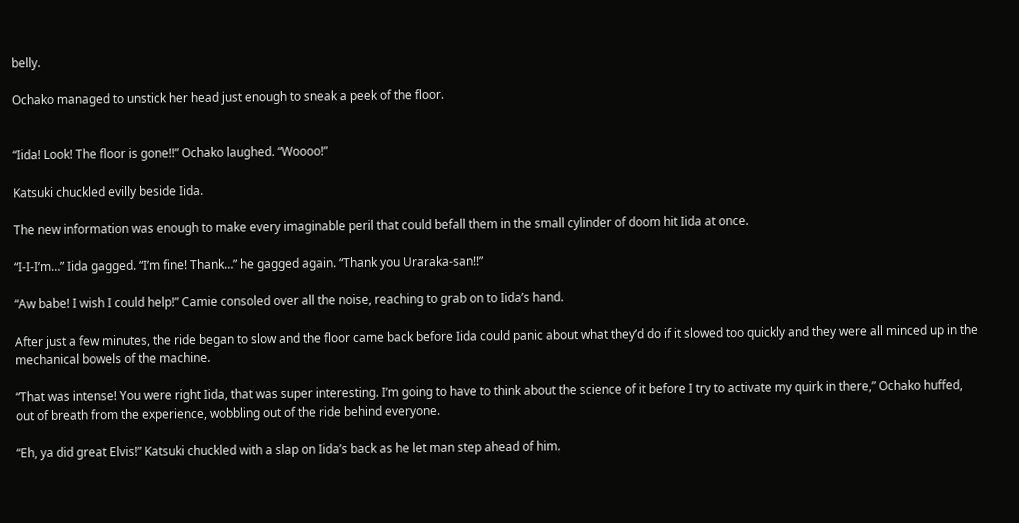belly.

Ochako managed to unstick her head just enough to sneak a peek of the floor.


“Iida! Look! The floor is gone!!” Ochako laughed. “Woooo!”

Katsuki chuckled evilly beside Iida.

The new information was enough to make every imaginable peril that could befall them in the small cylinder of doom hit Iida at once.

“I-I-I’m…” Iida gagged. “I’m fine! Thank…” he gagged again. “Thank you Uraraka-san!!”

“Aw babe! I wish I could help!” Camie consoled over all the noise, reaching to grab on to Iida’s hand.

After just a few minutes, the ride began to slow and the floor came back before Iida could panic about what they’d do if it slowed too quickly and they were all minced up in the mechanical bowels of the machine.

“That was intense! You were right Iida, that was super interesting. I’m going to have to think about the science of it before I try to activate my quirk in there,” Ochako huffed, out of breath from the experience, wobbling out of the ride behind everyone.

“Eh, ya did great Elvis!” Katsuki chuckled with a slap on Iida’s back as he let man step ahead of him.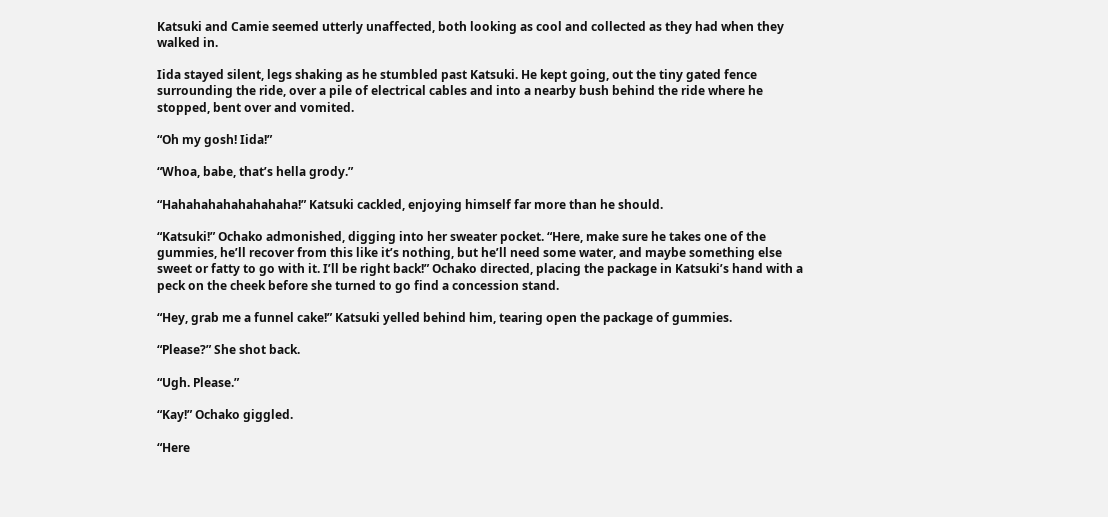Katsuki and Camie seemed utterly unaffected, both looking as cool and collected as they had when they walked in.

Iida stayed silent, legs shaking as he stumbled past Katsuki. He kept going, out the tiny gated fence surrounding the ride, over a pile of electrical cables and into a nearby bush behind the ride where he stopped, bent over and vomited.

“Oh my gosh! Iida!”

“Whoa, babe, that’s hella grody.”

“Hahahahahahahahaha!” Katsuki cackled, enjoying himself far more than he should.

“Katsuki!” Ochako admonished, digging into her sweater pocket. “Here, make sure he takes one of the gummies, he’ll recover from this like it’s nothing, but he’ll need some water, and maybe something else sweet or fatty to go with it. I’ll be right back!” Ochako directed, placing the package in Katsuki’s hand with a peck on the cheek before she turned to go find a concession stand.

“Hey, grab me a funnel cake!” Katsuki yelled behind him, tearing open the package of gummies.

“Please?” She shot back.

“Ugh. Please.”

“Kay!” Ochako giggled.

“Here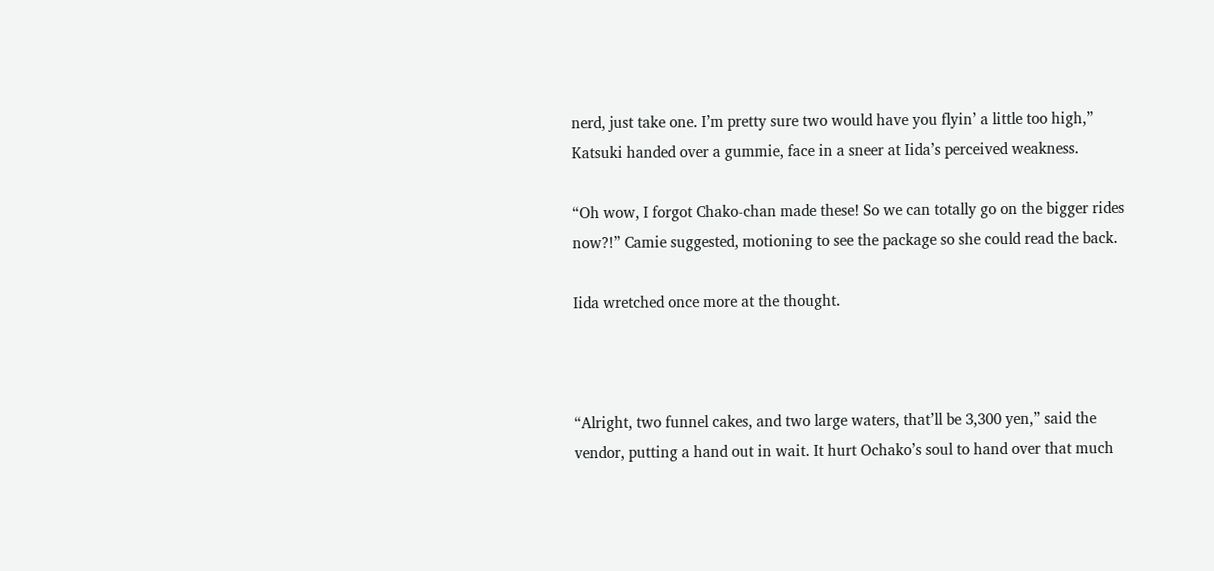nerd, just take one. I’m pretty sure two would have you flyin’ a little too high,” Katsuki handed over a gummie, face in a sneer at Iida’s perceived weakness.

“Oh wow, I forgot Chako-chan made these! So we can totally go on the bigger rides now?!” Camie suggested, motioning to see the package so she could read the back.

Iida wretched once more at the thought.



“Alright, two funnel cakes, and two large waters, that’ll be 3,300 yen,” said the vendor, putting a hand out in wait. It hurt Ochako’s soul to hand over that much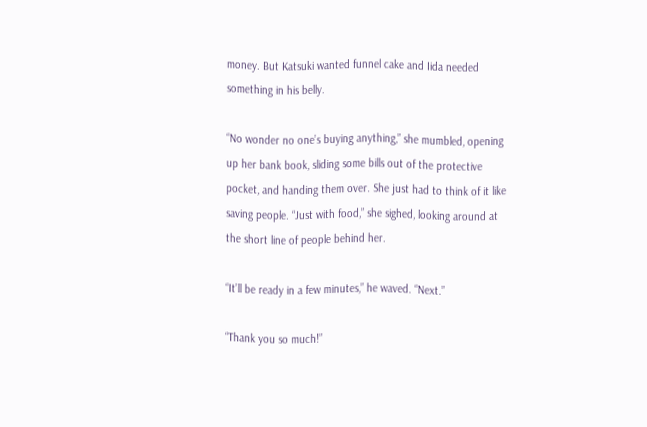money. But Katsuki wanted funnel cake and Iida needed something in his belly.

“No wonder no one’s buying anything,” she mumbled, opening up her bank book, sliding some bills out of the protective pocket, and handing them over. She just had to think of it like saving people. “Just with food,” she sighed, looking around at the short line of people behind her.

“It’ll be ready in a few minutes,” he waved. “Next.”

“Thank you so much!”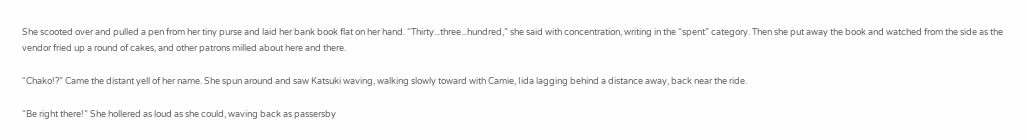She scooted over and pulled a pen from her tiny purse and laid her bank book flat on her hand. “Thirty...three...hundred,” she said with concentration, writing in the “spent” category. Then she put away the book and watched from the side as the vendor fried up a round of cakes, and other patrons milled about here and there.

“Chako!?” Came the distant yell of her name. She spun around and saw Katsuki waving, walking slowly toward with Camie, Iida lagging behind a distance away, back near the ride.

“Be right there!” She hollered as loud as she could, waving back as passersby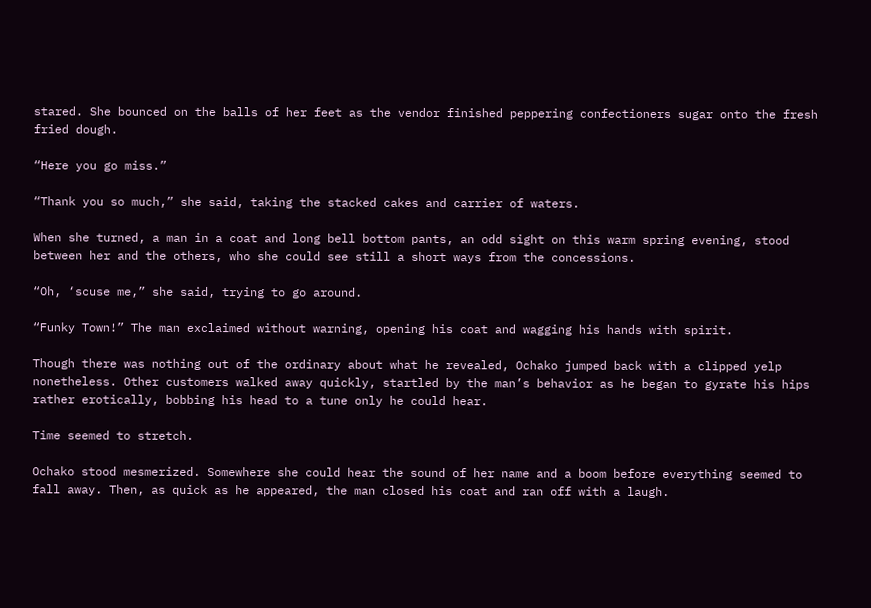stared. She bounced on the balls of her feet as the vendor finished peppering confectioners sugar onto the fresh fried dough.

“Here you go miss.”

“Thank you so much,” she said, taking the stacked cakes and carrier of waters.

When she turned, a man in a coat and long bell bottom pants, an odd sight on this warm spring evening, stood between her and the others, who she could see still a short ways from the concessions.

“Oh, ‘scuse me,” she said, trying to go around.

“Funky Town!” The man exclaimed without warning, opening his coat and wagging his hands with spirit.

Though there was nothing out of the ordinary about what he revealed, Ochako jumped back with a clipped yelp nonetheless. Other customers walked away quickly, startled by the man’s behavior as he began to gyrate his hips rather erotically, bobbing his head to a tune only he could hear.

Time seemed to stretch.

Ochako stood mesmerized. Somewhere she could hear the sound of her name and a boom before everything seemed to fall away. Then, as quick as he appeared, the man closed his coat and ran off with a laugh.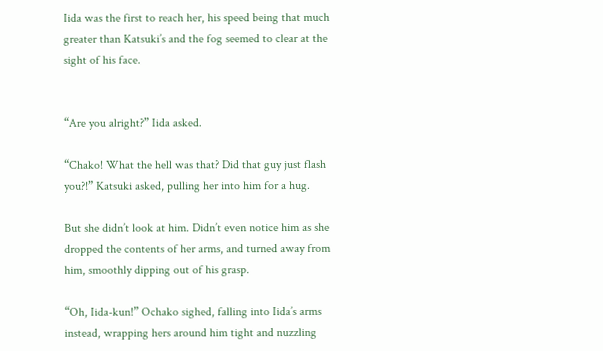Iida was the first to reach her, his speed being that much greater than Katsuki’s and the fog seemed to clear at the sight of his face.


“Are you alright?” Iida asked.

“Chako! What the hell was that? Did that guy just flash you?!” Katsuki asked, pulling her into him for a hug.

But she didn’t look at him. Didn’t even notice him as she dropped the contents of her arms, and turned away from him, smoothly dipping out of his grasp.

“Oh, Iida-kun!” Ochako sighed, falling into Iida’s arms instead, wrapping hers around him tight and nuzzling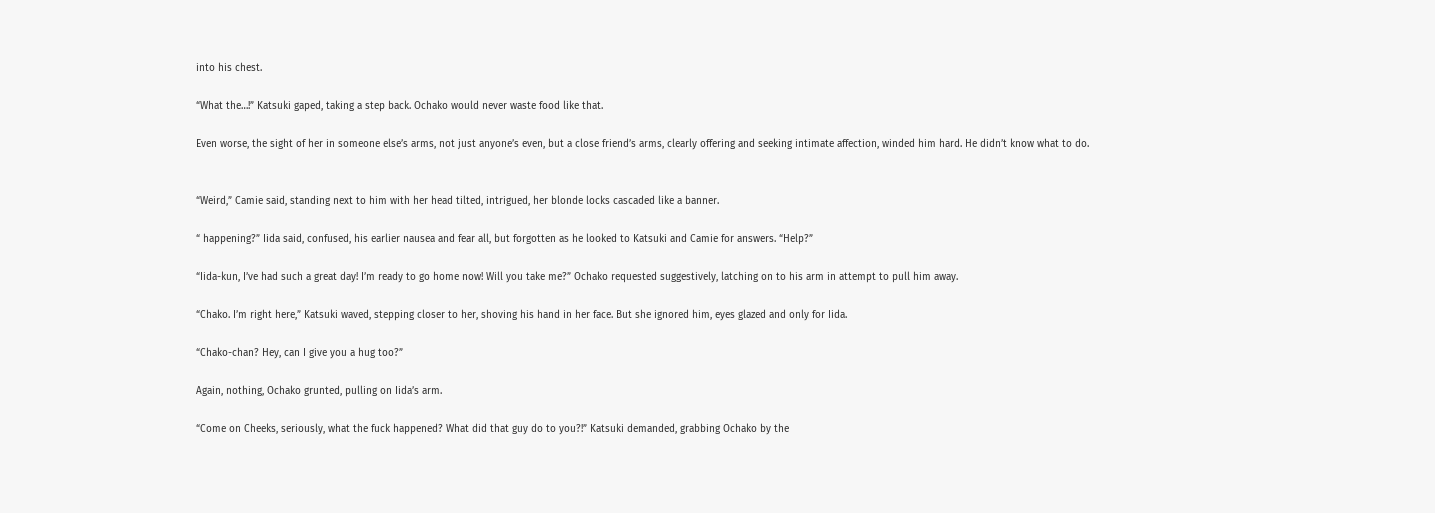into his chest.

“What the…!” Katsuki gaped, taking a step back. Ochako would never waste food like that.

Even worse, the sight of her in someone else’s arms, not just anyone’s even, but a close friend’s arms, clearly offering and seeking intimate affection, winded him hard. He didn’t know what to do.


“Weird,” Camie said, standing next to him with her head tilted, intrigued, her blonde locks cascaded like a banner.

“ happening?” Iida said, confused, his earlier nausea and fear all, but forgotten as he looked to Katsuki and Camie for answers. “Help?”

“Iida-kun, I’ve had such a great day! I’m ready to go home now! Will you take me?” Ochako requested suggestively, latching on to his arm in attempt to pull him away.

“Chako. I’m right here,” Katsuki waved, stepping closer to her, shoving his hand in her face. But she ignored him, eyes glazed and only for Iida.

“Chako-chan? Hey, can I give you a hug too?”

Again, nothing, Ochako grunted, pulling on Iida’s arm.

“Come on Cheeks, seriously, what the fuck happened? What did that guy do to you?!” Katsuki demanded, grabbing Ochako by the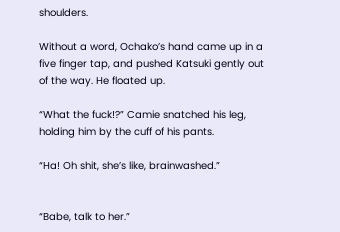shoulders.

Without a word, Ochako’s hand came up in a five finger tap, and pushed Katsuki gently out of the way. He floated up.

“What the fuck!?” Camie snatched his leg, holding him by the cuff of his pants.

“Ha! Oh shit, she’s like, brainwashed.”


“Babe, talk to her.”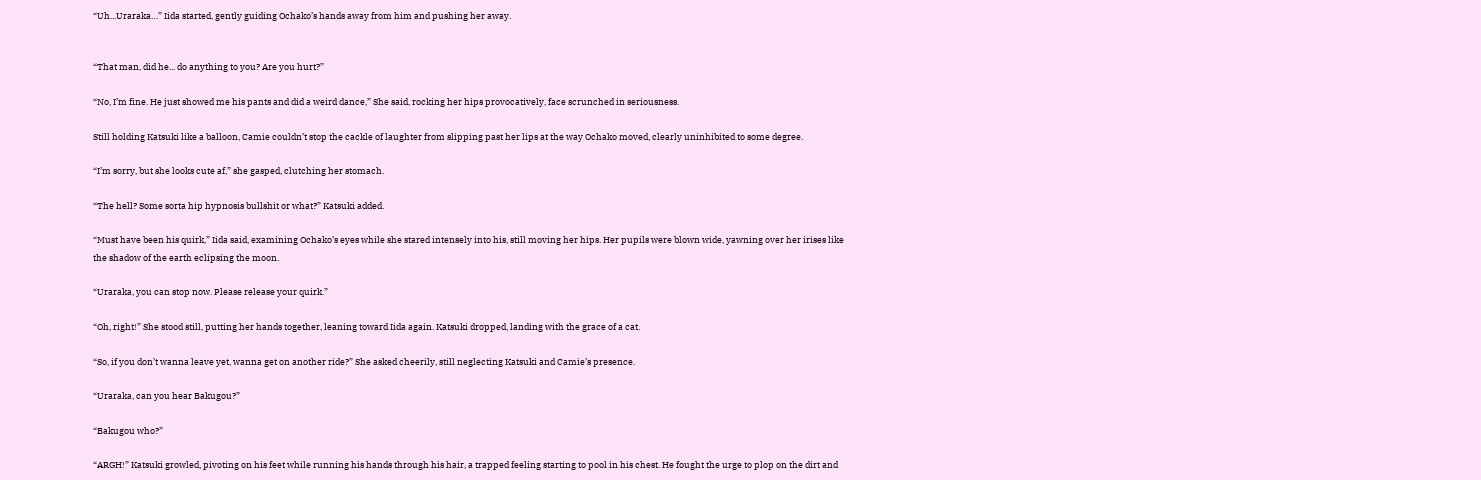“Uh...Uraraka…” Iida started, gently guiding Ochako’s hands away from him and pushing her away.


“That man, did he... do anything to you? Are you hurt?”

“No, I’m fine. He just showed me his pants and did a weird dance,” She said, rocking her hips provocatively, face scrunched in seriousness.

Still holding Katsuki like a balloon, Camie couldn’t stop the cackle of laughter from slipping past her lips at the way Ochako moved, clearly uninhibited to some degree.

“I’m sorry, but she looks cute af,” she gasped, clutching her stomach.

“The hell? Some sorta hip hypnosis bullshit or what?” Katsuki added.

“Must have been his quirk,” Iida said, examining Ochako’s eyes while she stared intensely into his, still moving her hips. Her pupils were blown wide, yawning over her irises like the shadow of the earth eclipsing the moon.

“Uraraka, you can stop now. Please release your quirk.”

“Oh, right!” She stood still, putting her hands together, leaning toward Iida again. Katsuki dropped, landing with the grace of a cat.

“So, if you don’t wanna leave yet, wanna get on another ride?” She asked cheerily, still neglecting Katsuki and Camie’s presence.

“Uraraka, can you hear Bakugou?”

“Bakugou who?”

“ARGH!” Katsuki growled, pivoting on his feet while running his hands through his hair, a trapped feeling starting to pool in his chest. He fought the urge to plop on the dirt and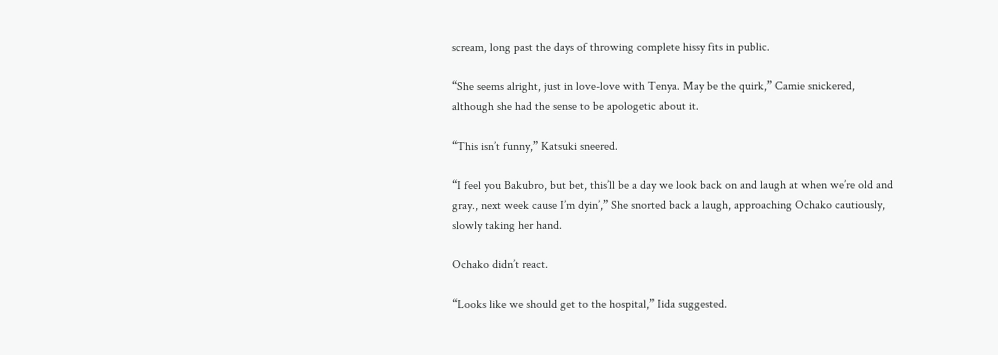scream, long past the days of throwing complete hissy fits in public.

“She seems alright, just in love-love with Tenya. May be the quirk,” Camie snickered, although she had the sense to be apologetic about it.

“This isn’t funny,” Katsuki sneered.

“I feel you Bakubro, but bet, this’ll be a day we look back on and laugh at when we’re old and gray., next week cause I’m dyin’,” She snorted back a laugh, approaching Ochako cautiously, slowly taking her hand.

Ochako didn’t react.

“Looks like we should get to the hospital,” Iida suggested.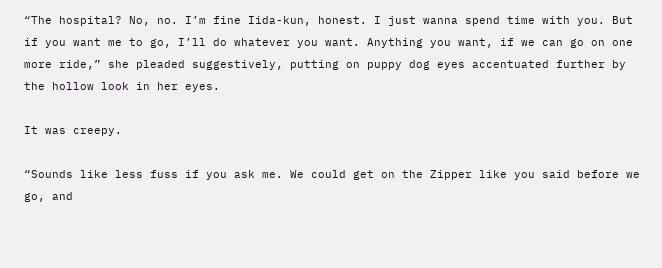“The hospital? No, no. I’m fine Iida-kun, honest. I just wanna spend time with you. But if you want me to go, I’ll do whatever you want. Anything you want, if we can go on one more ride,” she pleaded suggestively, putting on puppy dog eyes accentuated further by the hollow look in her eyes.

It was creepy.

“Sounds like less fuss if you ask me. We could get on the Zipper like you said before we go, and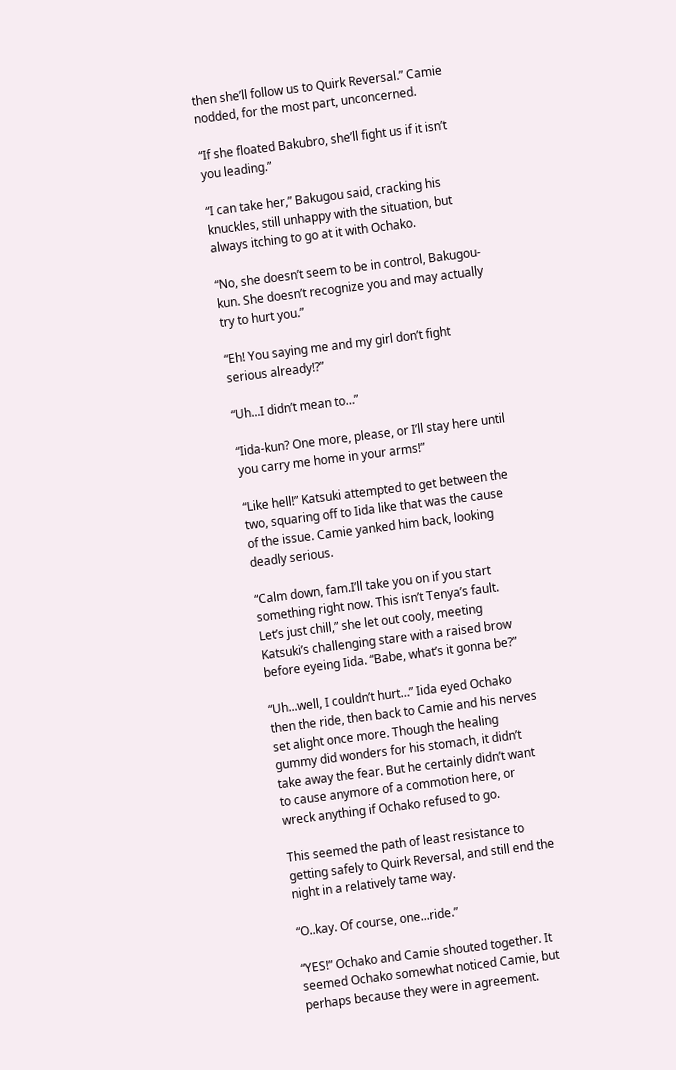then she’ll follow us to Quirk Reversal.” Camie nodded, for the most part, unconcerned.

“If she floated Bakubro, she’ll fight us if it isn’t you leading.”

“I can take her,” Bakugou said, cracking his knuckles, still unhappy with the situation, but always itching to go at it with Ochako.

“No, she doesn’t seem to be in control, Bakugou-kun. She doesn’t recognize you and may actually try to hurt you.”

“Eh! You saying me and my girl don’t fight serious already!?”

“Uh...I didn’t mean to…”

“Iida-kun? One more, please, or I’ll stay here until you carry me home in your arms!”

“Like hell!” Katsuki attempted to get between the two, squaring off to Iida like that was the cause of the issue. Camie yanked him back, looking deadly serious.

“Calm down, fam.I’ll take you on if you start something right now. This isn’t Tenya’s fault. Let’s just chill,” she let out cooly, meeting Katsuki’s challenging stare with a raised brow before eyeing Iida. “Babe, what’s it gonna be?”

“Uh...well, I couldn’t hurt…” Iida eyed Ochako then the ride, then back to Camie and his nerves set alight once more. Though the healing gummy did wonders for his stomach, it didn’t take away the fear. But he certainly didn’t want to cause anymore of a commotion here, or wreck anything if Ochako refused to go.

This seemed the path of least resistance to getting safely to Quirk Reversal, and still end the night in a relatively tame way.

“O..kay. Of course, one...ride.”

“YES!” Ochako and Camie shouted together. It seemed Ochako somewhat noticed Camie, but perhaps because they were in agreement.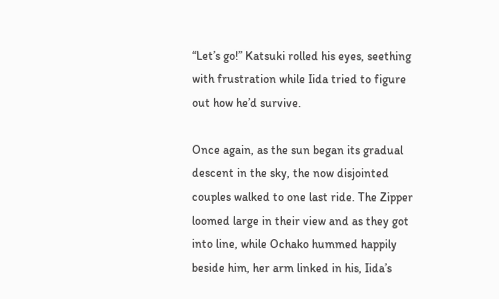“Let’s go!” Katsuki rolled his eyes, seething with frustration while Iida tried to figure out how he’d survive.

Once again, as the sun began its gradual descent in the sky, the now disjointed couples walked to one last ride. The Zipper loomed large in their view and as they got into line, while Ochako hummed happily beside him, her arm linked in his, Iida’s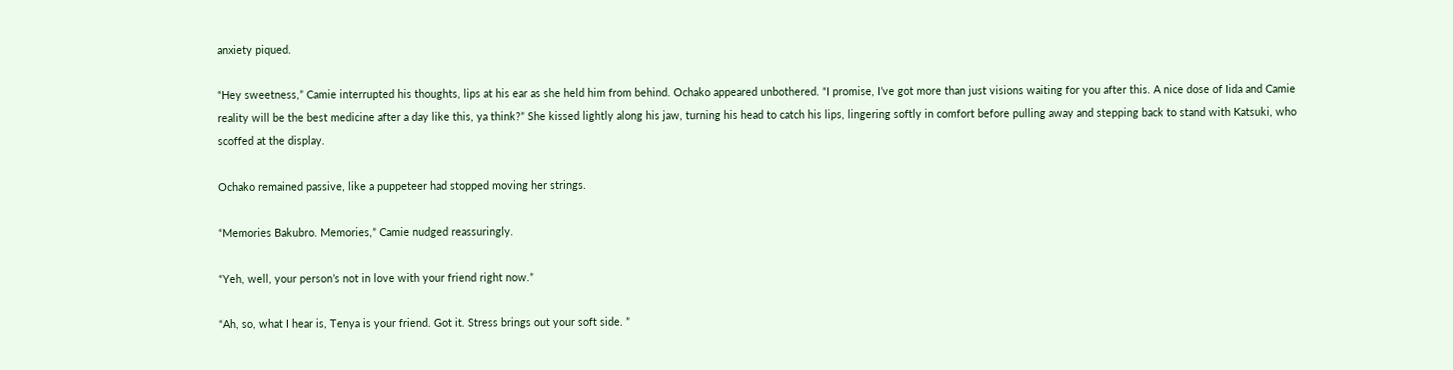anxiety piqued.

“Hey sweetness,” Camie interrupted his thoughts, lips at his ear as she held him from behind. Ochako appeared unbothered. “I promise, I’ve got more than just visions waiting for you after this. A nice dose of Iida and Camie reality will be the best medicine after a day like this, ya think?” She kissed lightly along his jaw, turning his head to catch his lips, lingering softly in comfort before pulling away and stepping back to stand with Katsuki, who scoffed at the display.

Ochako remained passive, like a puppeteer had stopped moving her strings.

“Memories Bakubro. Memories,” Camie nudged reassuringly.

“Yeh, well, your person’s not in love with your friend right now.”

“Ah, so, what I hear is, Tenya is your friend. Got it. Stress brings out your soft side. ”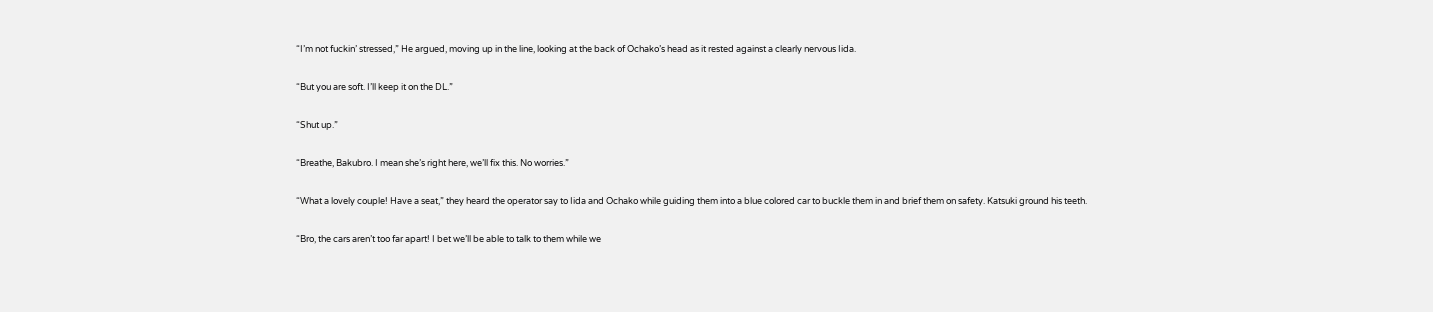“I’m not fuckin’ stressed,” He argued, moving up in the line, looking at the back of Ochako’s head as it rested against a clearly nervous Iida.

“But you are soft. I’ll keep it on the DL.”

“Shut up.”

“Breathe, Bakubro. I mean she’s right here, we’ll fix this. No worries.”

“What a lovely couple! Have a seat,” they heard the operator say to Iida and Ochako while guiding them into a blue colored car to buckle them in and brief them on safety. Katsuki ground his teeth.

“Bro, the cars aren’t too far apart! I bet we’ll be able to talk to them while we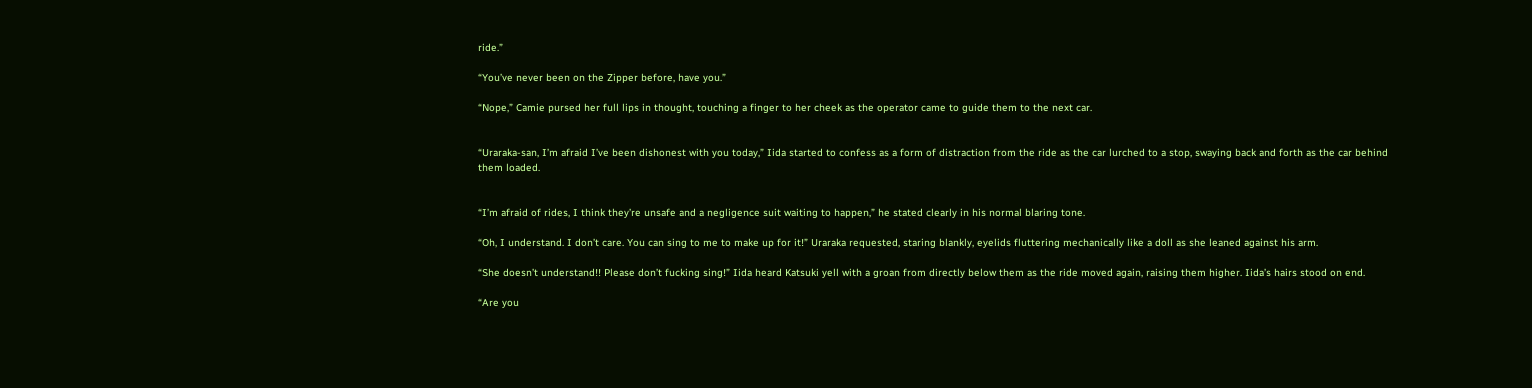ride.”

“You’ve never been on the Zipper before, have you.”

“Nope,” Camie pursed her full lips in thought, touching a finger to her cheek as the operator came to guide them to the next car.


“Uraraka-san, I’m afraid I’ve been dishonest with you today,” Iida started to confess as a form of distraction from the ride as the car lurched to a stop, swaying back and forth as the car behind them loaded.


“I’m afraid of rides, I think they’re unsafe and a negligence suit waiting to happen,” he stated clearly in his normal blaring tone.

“Oh, I understand. I don’t care. You can sing to me to make up for it!” Uraraka requested, staring blankly, eyelids fluttering mechanically like a doll as she leaned against his arm.

“She doesn’t understand!! Please don’t fucking sing!” Iida heard Katsuki yell with a groan from directly below them as the ride moved again, raising them higher. Iida’s hairs stood on end.

“Are you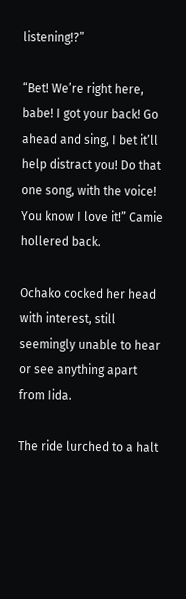listening!?”

“Bet! We’re right here, babe! I got your back! Go ahead and sing, I bet it’ll help distract you! Do that one song, with the voice! You know I love it!” Camie hollered back.

Ochako cocked her head with interest, still seemingly unable to hear or see anything apart from Iida.

The ride lurched to a halt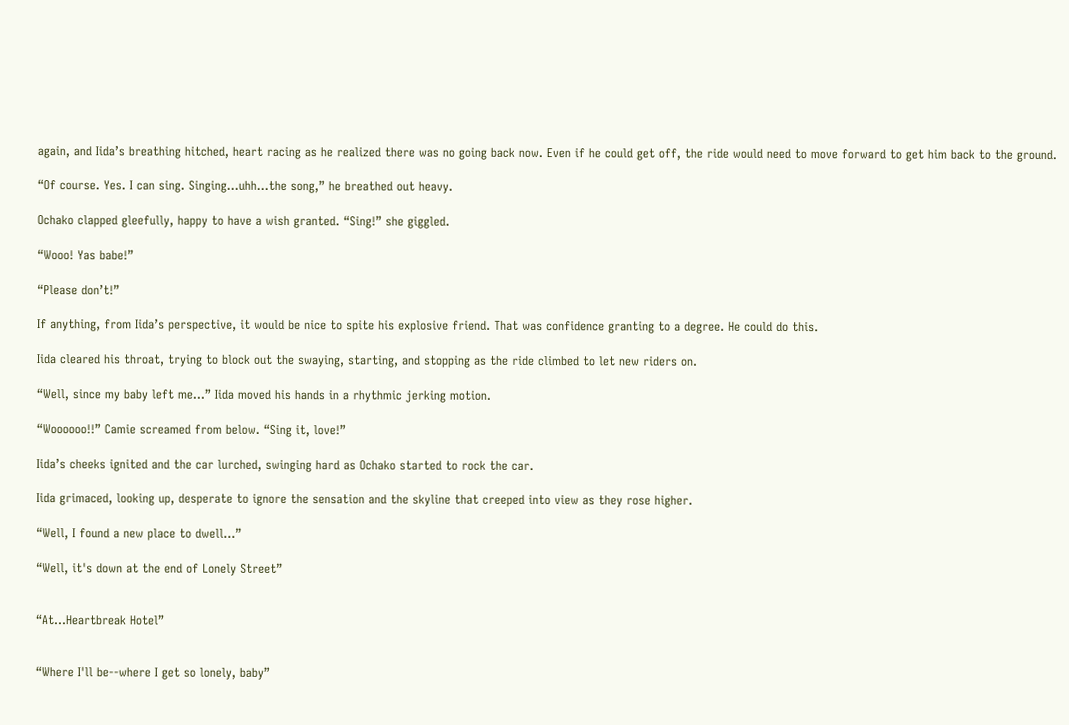again, and Iida’s breathing hitched, heart racing as he realized there was no going back now. Even if he could get off, the ride would need to move forward to get him back to the ground.

“Of course. Yes. I can sing. Singing...uhh...the song,” he breathed out heavy.

Ochako clapped gleefully, happy to have a wish granted. “Sing!” she giggled.

“Wooo! Yas babe!”

“Please don’t!”

If anything, from Iida’s perspective, it would be nice to spite his explosive friend. That was confidence granting to a degree. He could do this.

Iida cleared his throat, trying to block out the swaying, starting, and stopping as the ride climbed to let new riders on.

“Well, since my baby left me…” Iida moved his hands in a rhythmic jerking motion.

“Woooooo!!” Camie screamed from below. “Sing it, love!”

Iida’s cheeks ignited and the car lurched, swinging hard as Ochako started to rock the car.

Iida grimaced, looking up, desperate to ignore the sensation and the skyline that creeped into view as they rose higher.

“Well, I found a new place to dwell…”

“Well, it's down at the end of Lonely Street”


“At...Heartbreak Hotel”


“Where I'll be--where I get so lonely, baby”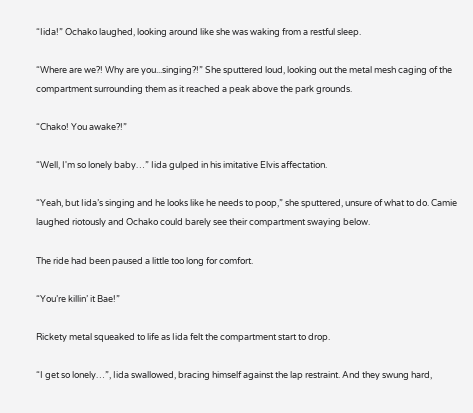“Iida!” Ochako laughed, looking around like she was waking from a restful sleep.

“Where are we?! Why are you...singing?!” She sputtered loud, looking out the metal mesh caging of the compartment surrounding them as it reached a peak above the park grounds.

“Chako! You awake?!”

“Well, I'm so lonely baby…” Iida gulped in his imitative Elvis affectation.

“Yeah, but Iida’s singing and he looks like he needs to poop,” she sputtered, unsure of what to do. Camie laughed riotously and Ochako could barely see their compartment swaying below.

The ride had been paused a little too long for comfort.

“You’re killin’ it Bae!”

Rickety metal squeaked to life as Iida felt the compartment start to drop.

“I get so lonely…”, Iida swallowed, bracing himself against the lap restraint. And they swung hard,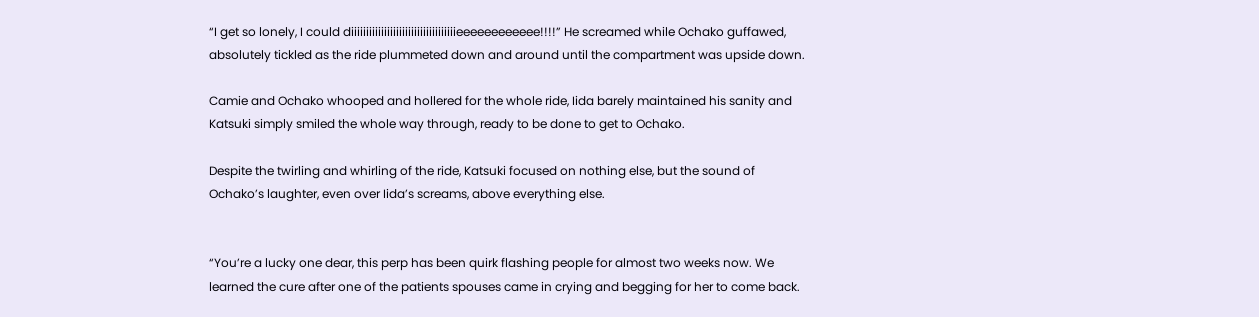“I get so lonely, I could diiiiiiiiiiiiiiiiiiiiiiiiiiiiiiiiiiieeeeeeeeeeee!!!!” He screamed while Ochako guffawed, absolutely tickled as the ride plummeted down and around until the compartment was upside down.

Camie and Ochako whooped and hollered for the whole ride, Iida barely maintained his sanity and Katsuki simply smiled the whole way through, ready to be done to get to Ochako.

Despite the twirling and whirling of the ride, Katsuki focused on nothing else, but the sound of Ochako’s laughter, even over Iida’s screams, above everything else.


“You’re a lucky one dear, this perp has been quirk flashing people for almost two weeks now. We learned the cure after one of the patients spouses came in crying and begging for her to come back.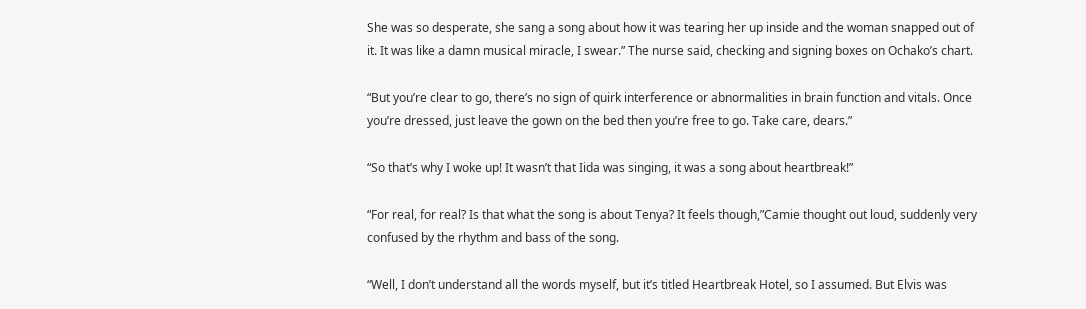She was so desperate, she sang a song about how it was tearing her up inside and the woman snapped out of it. It was like a damn musical miracle, I swear.” The nurse said, checking and signing boxes on Ochako’s chart.

“But you’re clear to go, there’s no sign of quirk interference or abnormalities in brain function and vitals. Once you’re dressed, just leave the gown on the bed then you’re free to go. Take care, dears.”

“So that’s why I woke up! It wasn’t that Iida was singing, it was a song about heartbreak!”

“For real, for real? Is that what the song is about Tenya? It feels though,”Camie thought out loud, suddenly very confused by the rhythm and bass of the song.

“Well, I don’t understand all the words myself, but it’s titled Heartbreak Hotel, so I assumed. But Elvis was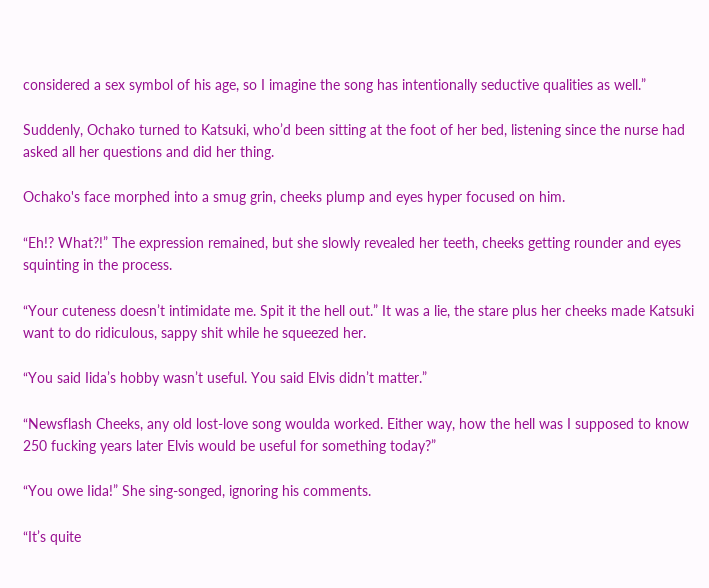considered a sex symbol of his age, so I imagine the song has intentionally seductive qualities as well.”

Suddenly, Ochako turned to Katsuki, who’d been sitting at the foot of her bed, listening since the nurse had asked all her questions and did her thing.

Ochako's face morphed into a smug grin, cheeks plump and eyes hyper focused on him.

“Eh!? What?!” The expression remained, but she slowly revealed her teeth, cheeks getting rounder and eyes squinting in the process.

“Your cuteness doesn’t intimidate me. Spit it the hell out.” It was a lie, the stare plus her cheeks made Katsuki want to do ridiculous, sappy shit while he squeezed her.

“You said Iida’s hobby wasn’t useful. You said Elvis didn’t matter.”

“Newsflash Cheeks, any old lost-love song woulda worked. Either way, how the hell was I supposed to know 250 fucking years later Elvis would be useful for something today?”

“You owe Iida!” She sing-songed, ignoring his comments.

“It’s quite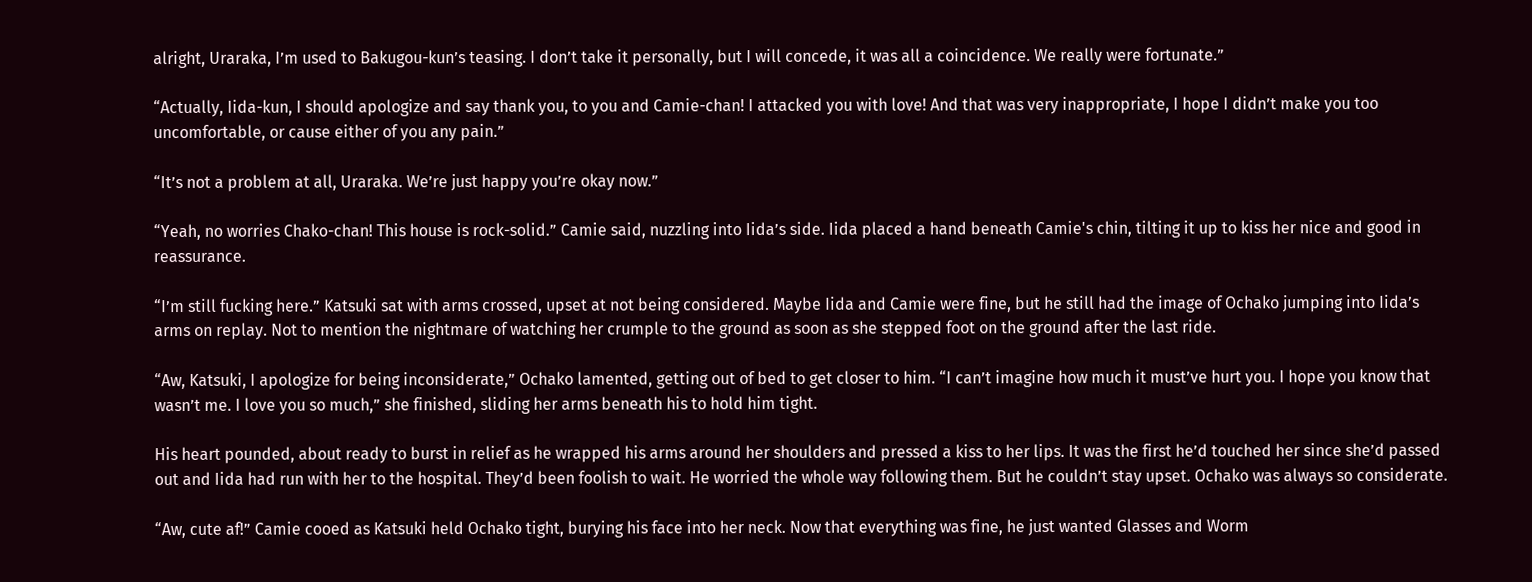alright, Uraraka, I’m used to Bakugou-kun’s teasing. I don’t take it personally, but I will concede, it was all a coincidence. We really were fortunate.”

“Actually, Iida-kun, I should apologize and say thank you, to you and Camie-chan! I attacked you with love! And that was very inappropriate, I hope I didn’t make you too uncomfortable, or cause either of you any pain.”

“It’s not a problem at all, Uraraka. We’re just happy you’re okay now.”

“Yeah, no worries Chako-chan! This house is rock-solid.” Camie said, nuzzling into Iida’s side. Iida placed a hand beneath Camie's chin, tilting it up to kiss her nice and good in reassurance.

“I’m still fucking here.” Katsuki sat with arms crossed, upset at not being considered. Maybe Iida and Camie were fine, but he still had the image of Ochako jumping into Iida’s arms on replay. Not to mention the nightmare of watching her crumple to the ground as soon as she stepped foot on the ground after the last ride.

“Aw, Katsuki, I apologize for being inconsiderate,” Ochako lamented, getting out of bed to get closer to him. “I can’t imagine how much it must’ve hurt you. I hope you know that wasn’t me. I love you so much,” she finished, sliding her arms beneath his to hold him tight.

His heart pounded, about ready to burst in relief as he wrapped his arms around her shoulders and pressed a kiss to her lips. It was the first he’d touched her since she’d passed out and Iida had run with her to the hospital. They’d been foolish to wait. He worried the whole way following them. But he couldn’t stay upset. Ochako was always so considerate.

“Aw, cute af!” Camie cooed as Katsuki held Ochako tight, burying his face into her neck. Now that everything was fine, he just wanted Glasses and Worm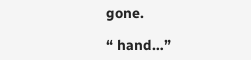gone.

“ hand…”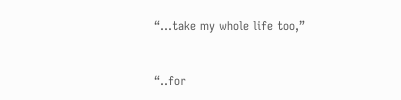“...take my whole life too,”


“..for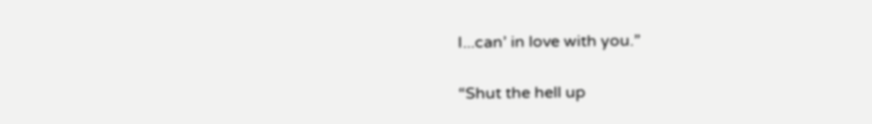I...can’ in love with you.”

“Shut the hell up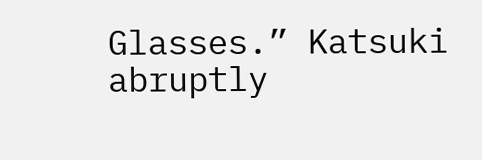Glasses.” Katsuki abruptly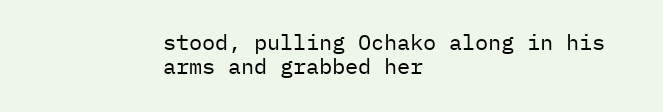stood, pulling Ochako along in his arms and grabbed her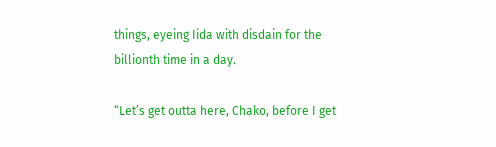things, eyeing Iida with disdain for the billionth time in a day.

“Let’s get outta here, Chako, before I get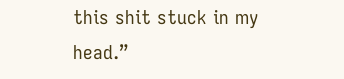this shit stuck in my head.”